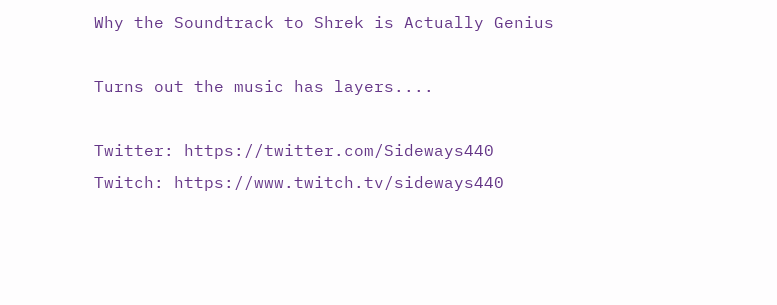Why the Soundtrack to Shrek is Actually Genius

Turns out the music has layers....

Twitter: https://twitter.com/Sideways440
Twitch: https://www.twitch.tv/sideways440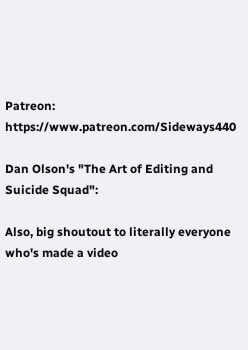Patreon: https://www.patreon.com/Sideways440

Dan Olson's "The Art of Editing and Suicide Squad":

Also, big shoutout to literally everyone who's made a video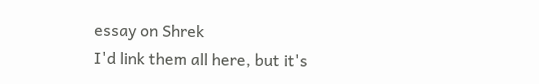essay on Shrek
I'd link them all here, but it's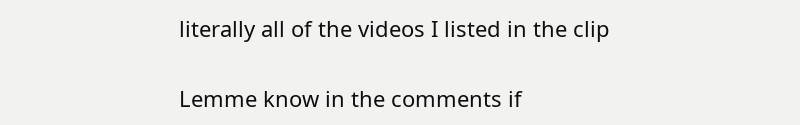literally all of the videos I listed in the clip

Lemme know in the comments if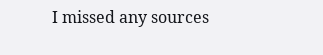I missed any sources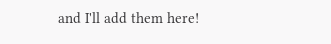and I'll add them here!